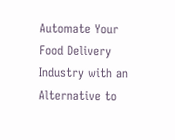Automate Your Food Delivery Industry with an Alternative to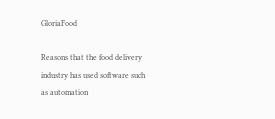GloriaFood

Reasons that the food delivery industry has used software such as automation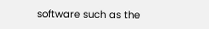software such as the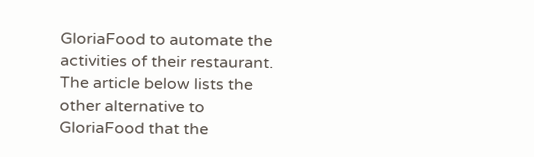GloriaFood to automate the activities of their restaurant. The article below lists the other alternative to GloriaFood that the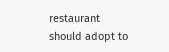restaurant should adopt to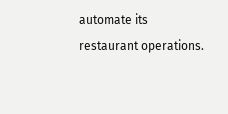automate its restaurant operations.